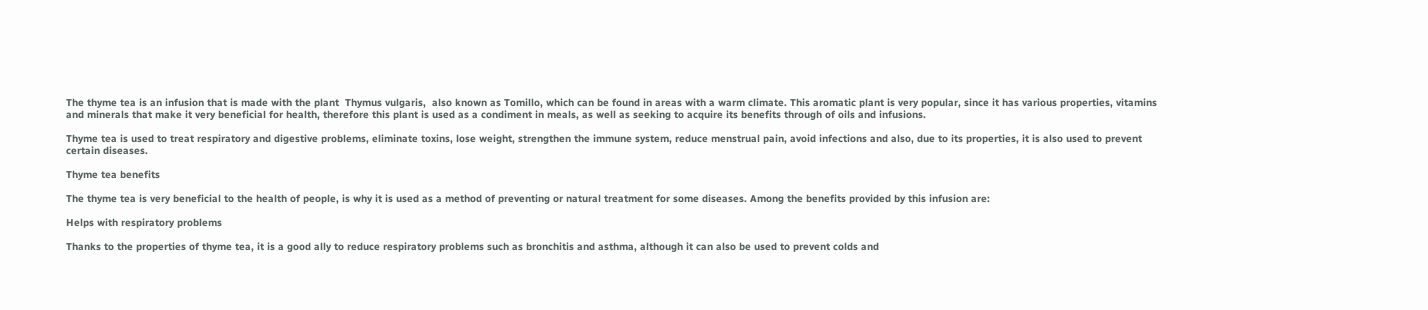The thyme tea is an infusion that is made with the plant  Thymus vulgaris,  also known as Tomillo, which can be found in areas with a warm climate. This aromatic plant is very popular, since it has various properties, vitamins and minerals that make it very beneficial for health, therefore this plant is used as a condiment in meals, as well as seeking to acquire its benefits through of oils and infusions.

Thyme tea is used to treat respiratory and digestive problems, eliminate toxins, lose weight, strengthen the immune system, reduce menstrual pain, avoid infections and also, due to its properties, it is also used to prevent certain diseases.

Thyme tea benefits

The thyme tea is very beneficial to the health of people, is why it is used as a method of preventing or natural treatment for some diseases. Among the benefits provided by this infusion are:

Helps with respiratory problems

Thanks to the properties of thyme tea, it is a good ally to reduce respiratory problems such as bronchitis and asthma, although it can also be used to prevent colds and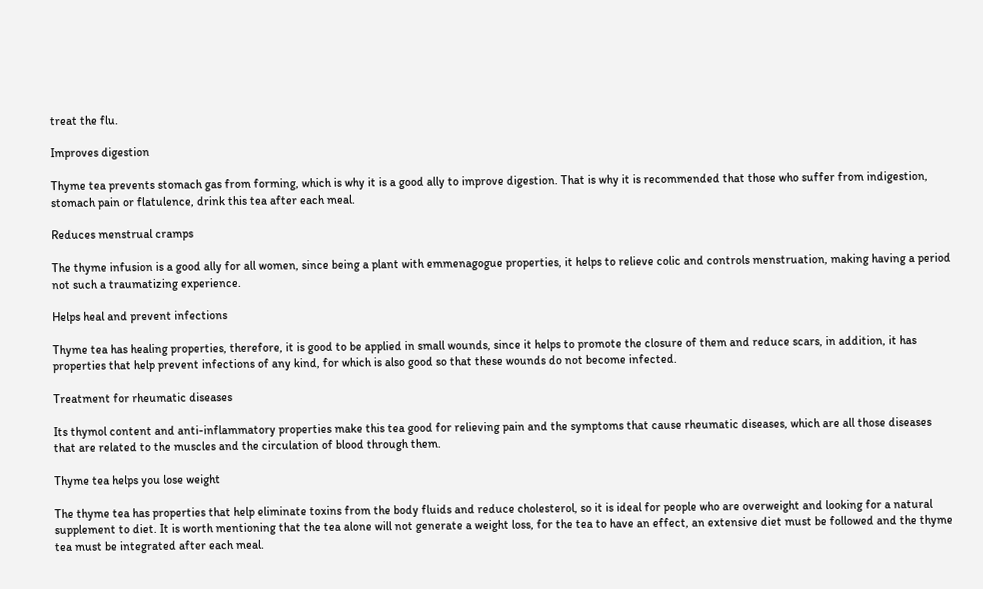treat the flu.

Improves digestion

Thyme tea prevents stomach gas from forming, which is why it is a good ally to improve digestion. That is why it is recommended that those who suffer from indigestion, stomach pain or flatulence, drink this tea after each meal.

Reduces menstrual cramps

The thyme infusion is a good ally for all women, since being a plant with emmenagogue properties, it helps to relieve colic and controls menstruation, making having a period not such a traumatizing experience.

Helps heal and prevent infections

Thyme tea has healing properties, therefore, it is good to be applied in small wounds, since it helps to promote the closure of them and reduce scars, in addition, it has properties that help prevent infections of any kind, for which is also good so that these wounds do not become infected.

Treatment for rheumatic diseases

Its thymol content and anti-inflammatory properties make this tea good for relieving pain and the symptoms that cause rheumatic diseases, which are all those diseases that are related to the muscles and the circulation of blood through them.

Thyme tea helps you lose weight

The thyme tea has properties that help eliminate toxins from the body fluids and reduce cholesterol, so it is ideal for people who are overweight and looking for a natural supplement to diet. It is worth mentioning that the tea alone will not generate a weight loss, for the tea to have an effect, an extensive diet must be followed and the thyme tea must be integrated after each meal.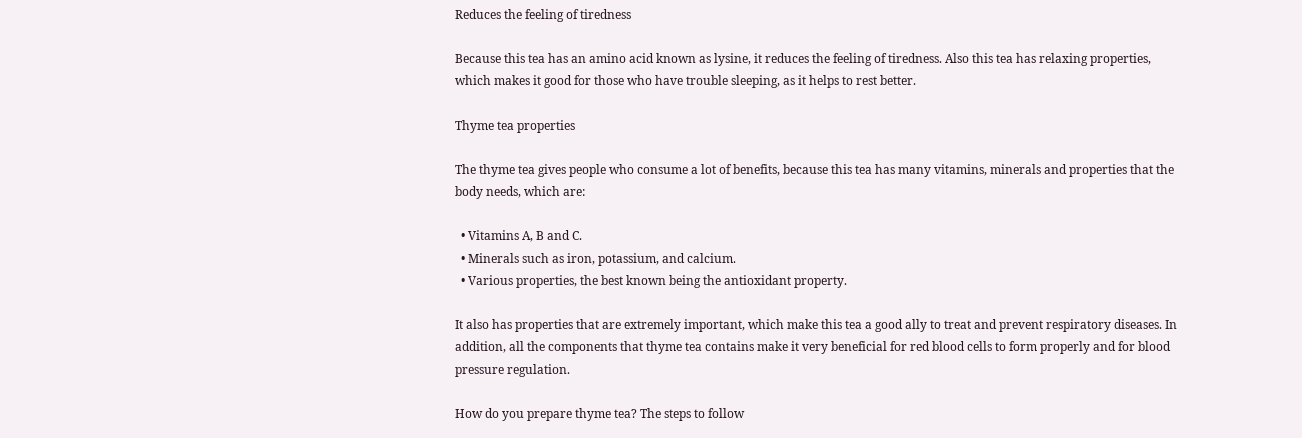Reduces the feeling of tiredness

Because this tea has an amino acid known as lysine, it reduces the feeling of tiredness. Also this tea has relaxing properties, which makes it good for those who have trouble sleeping, as it helps to rest better.

Thyme tea properties

The thyme tea gives people who consume a lot of benefits, because this tea has many vitamins, minerals and properties that the body needs, which are:

  • Vitamins A, B and C.
  • Minerals such as iron, potassium, and calcium.
  • Various properties, the best known being the antioxidant property.

It also has properties that are extremely important, which make this tea a good ally to treat and prevent respiratory diseases. In addition, all the components that thyme tea contains make it very beneficial for red blood cells to form properly and for blood pressure regulation.

How do you prepare thyme tea? The steps to follow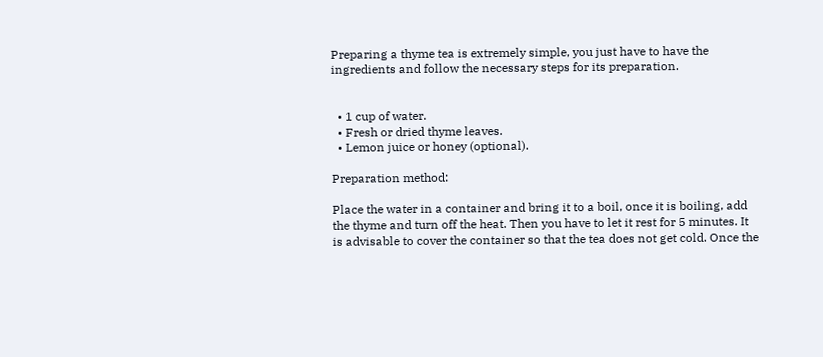Preparing a thyme tea is extremely simple, you just have to have the ingredients and follow the necessary steps for its preparation.


  • 1 cup of water.
  • Fresh or dried thyme leaves.
  • Lemon juice or honey (optional).

Preparation method:

Place the water in a container and bring it to a boil, once it is boiling, add the thyme and turn off the heat. Then you have to let it rest for 5 minutes. It is advisable to cover the container so that the tea does not get cold. Once the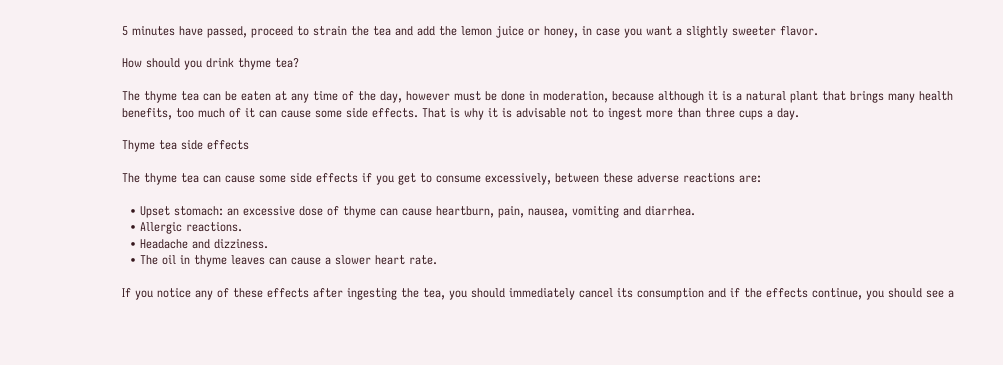5 minutes have passed, proceed to strain the tea and add the lemon juice or honey, in case you want a slightly sweeter flavor.

How should you drink thyme tea?

The thyme tea can be eaten at any time of the day, however must be done in moderation, because although it is a natural plant that brings many health benefits, too much of it can cause some side effects. That is why it is advisable not to ingest more than three cups a day.

Thyme tea side effects

The thyme tea can cause some side effects if you get to consume excessively, between these adverse reactions are:

  • Upset stomach: an excessive dose of thyme can cause heartburn, pain, nausea, vomiting and diarrhea.
  • Allergic reactions.
  • Headache and dizziness.
  • The oil in thyme leaves can cause a slower heart rate.

If you notice any of these effects after ingesting the tea, you should immediately cancel its consumption and if the effects continue, you should see a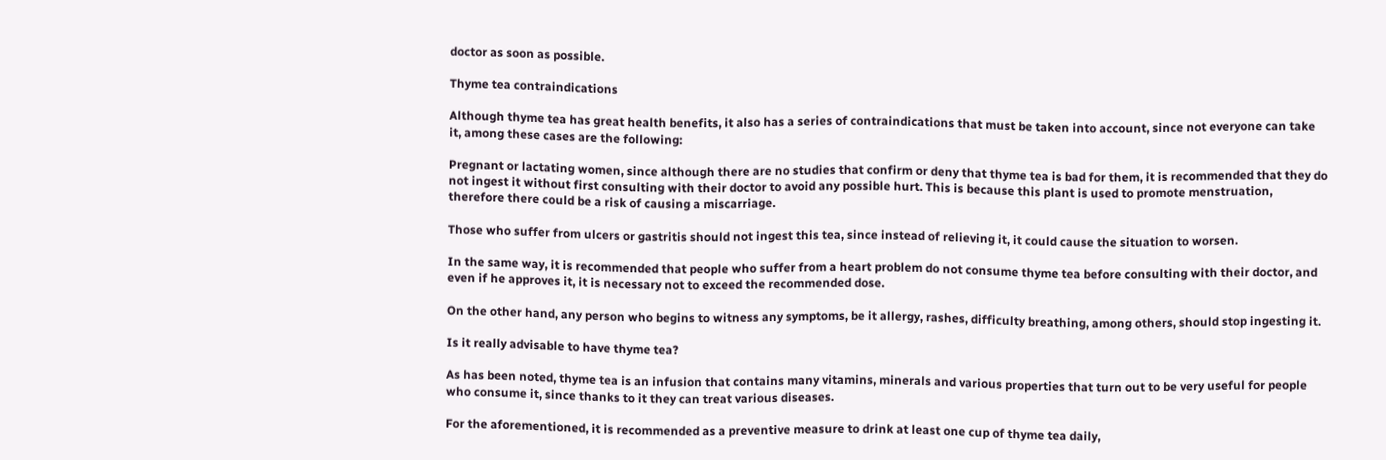doctor as soon as possible.

Thyme tea contraindications

Although thyme tea has great health benefits, it also has a series of contraindications that must be taken into account, since not everyone can take it, among these cases are the following:

Pregnant or lactating women, since although there are no studies that confirm or deny that thyme tea is bad for them, it is recommended that they do not ingest it without first consulting with their doctor to avoid any possible hurt. This is because this plant is used to promote menstruation, therefore there could be a risk of causing a miscarriage.

Those who suffer from ulcers or gastritis should not ingest this tea, since instead of relieving it, it could cause the situation to worsen.

In the same way, it is recommended that people who suffer from a heart problem do not consume thyme tea before consulting with their doctor, and even if he approves it, it is necessary not to exceed the recommended dose.

On the other hand, any person who begins to witness any symptoms, be it allergy, rashes, difficulty breathing, among others, should stop ingesting it.

Is it really advisable to have thyme tea?

As has been noted, thyme tea is an infusion that contains many vitamins, minerals and various properties that turn out to be very useful for people who consume it, since thanks to it they can treat various diseases.

For the aforementioned, it is recommended as a preventive measure to drink at least one cup of thyme tea daily,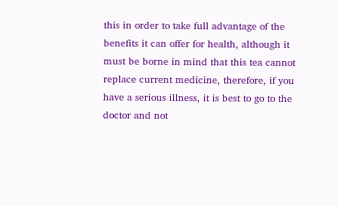this in order to take full advantage of the benefits it can offer for health, although it must be borne in mind that this tea cannot replace current medicine, therefore, if you have a serious illness, it is best to go to the doctor and not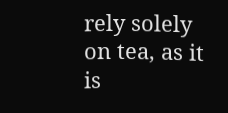rely solely on tea, as it is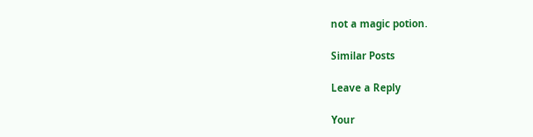not a magic potion.

Similar Posts

Leave a Reply

Your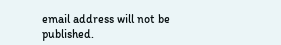email address will not be published.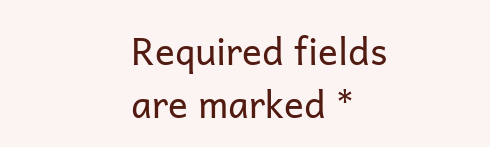Required fields are marked *